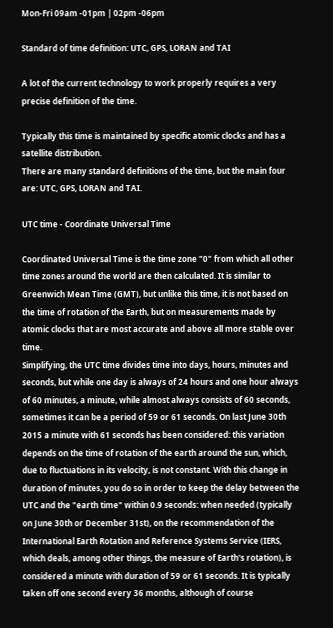Mon-Fri 09am -01pm | 02pm -06pm

Standard of time definition: UTC, GPS, LORAN and TAI

A lot of the current technology to work properly requires a very precise definition of the time.

Typically this time is maintained by specific atomic clocks and has a satellite distribution.
There are many standard definitions of the time, but the main four are: UTC, GPS, LORAN and TAI.

UTC time - Coordinate Universal Time

Coordinated Universal Time is the time zone "0" from which all other time zones around the world are then calculated. It is similar to Greenwich Mean Time (GMT), but unlike this time, it is not based on the time of rotation of the Earth, but on measurements made by atomic clocks that are most accurate and above all more stable over time.
Simplifying, the UTC time divides time into days, hours, minutes and seconds, but while one day is always of 24 hours and one hour always of 60 minutes, a minute, while almost always consists of 60 seconds, sometimes it can be a period of 59 or 61 seconds. On last June 30th 2015 a minute with 61 seconds has been considered: this variation depends on the time of rotation of the earth around the sun, which, due to fluctuations in its velocity, is not constant. With this change in duration of minutes, you do so in order to keep the delay between the UTC and the "earth time" within 0.9 seconds: when needed (typically on June 30th or December 31st), on the recommendation of the International Earth Rotation and Reference Systems Service (IERS, which deals, among other things, the measure of Earth's rotation), is considered a minute with duration of 59 or 61 seconds. It is typically taken off one second every 36 months, although of course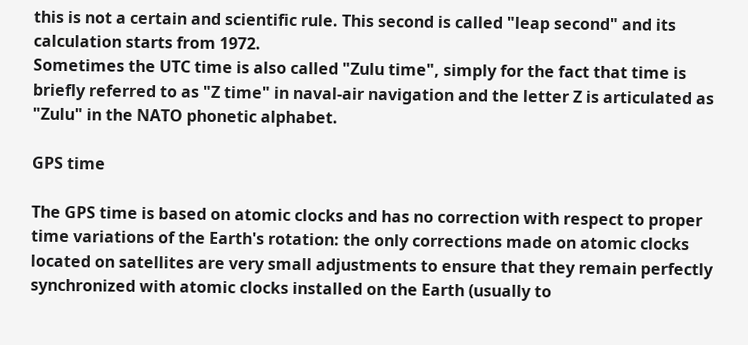this is not a certain and scientific rule. This second is called "leap second" and its calculation starts from 1972.
Sometimes the UTC time is also called "Zulu time", simply for the fact that time is briefly referred to as "Z time" in naval-air navigation and the letter Z is articulated as "Zulu" in the NATO phonetic alphabet.

GPS time

The GPS time is based on atomic clocks and has no correction with respect to proper time variations of the Earth's rotation: the only corrections made on atomic clocks located on satellites are very small adjustments to ensure that they remain perfectly synchronized with atomic clocks installed on the Earth (usually to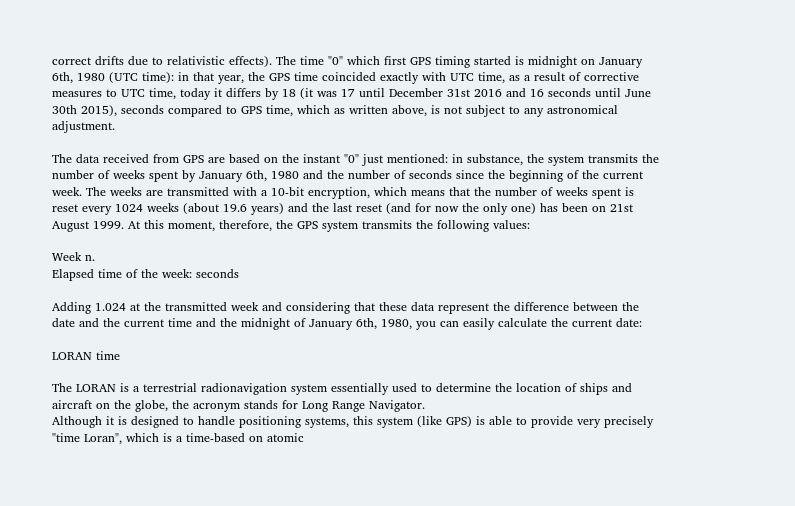correct drifts due to relativistic effects). The time "0" which first GPS timing started is midnight on January 6th, 1980 (UTC time): in that year, the GPS time coincided exactly with UTC time, as a result of corrective measures to UTC time, today it differs by 18 (it was 17 until December 31st 2016 and 16 seconds until June 30th 2015), seconds compared to GPS time, which as written above, is not subject to any astronomical adjustment.

The data received from GPS are based on the instant "0" just mentioned: in substance, the system transmits the number of weeks spent by January 6th, 1980 and the number of seconds since the beginning of the current week. The weeks are transmitted with a 10-bit encryption, which means that the number of weeks spent is reset every 1024 weeks (about 19.6 years) and the last reset (and for now the only one) has been on 21st August 1999. At this moment, therefore, the GPS system transmits the following values:

Week n.
Elapsed time of the week: seconds

Adding 1.024 at the transmitted week and considering that these data represent the difference between the date and the current time and the midnight of January 6th, 1980, you can easily calculate the current date:

LORAN time

The LORAN is a terrestrial radionavigation system essentially used to determine the location of ships and aircraft on the globe, the acronym stands for Long Range Navigator.
Although it is designed to handle positioning systems, this system (like GPS) is able to provide very precisely "time Loran", which is a time-based on atomic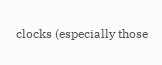clocks (especially those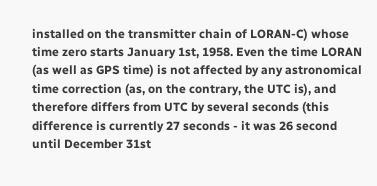installed on the transmitter chain of LORAN-C) whose time zero starts January 1st, 1958. Even the time LORAN (as well as GPS time) is not affected by any astronomical time correction (as, on the contrary, the UTC is), and therefore differs from UTC by several seconds (this difference is currently 27 seconds - it was 26 second until December 31st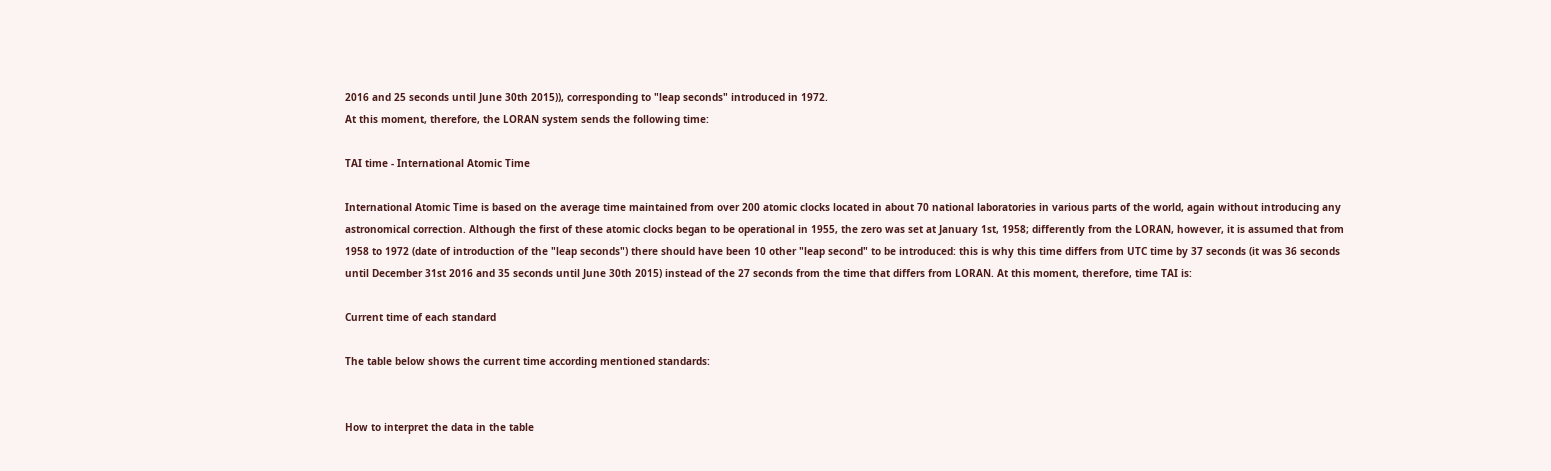2016 and 25 seconds until June 30th 2015)), corresponding to "leap seconds" introduced in 1972.
At this moment, therefore, the LORAN system sends the following time:

TAI time - International Atomic Time

International Atomic Time is based on the average time maintained from over 200 atomic clocks located in about 70 national laboratories in various parts of the world, again without introducing any astronomical correction. Although the first of these atomic clocks began to be operational in 1955, the zero was set at January 1st, 1958; differently from the LORAN, however, it is assumed that from 1958 to 1972 (date of introduction of the "leap seconds") there should have been 10 other "leap second" to be introduced: this is why this time differs from UTC time by 37 seconds (it was 36 seconds until December 31st 2016 and 35 seconds until June 30th 2015) instead of the 27 seconds from the time that differs from LORAN. At this moment, therefore, time TAI is:

Current time of each standard

The table below shows the current time according mentioned standards:


How to interpret the data in the table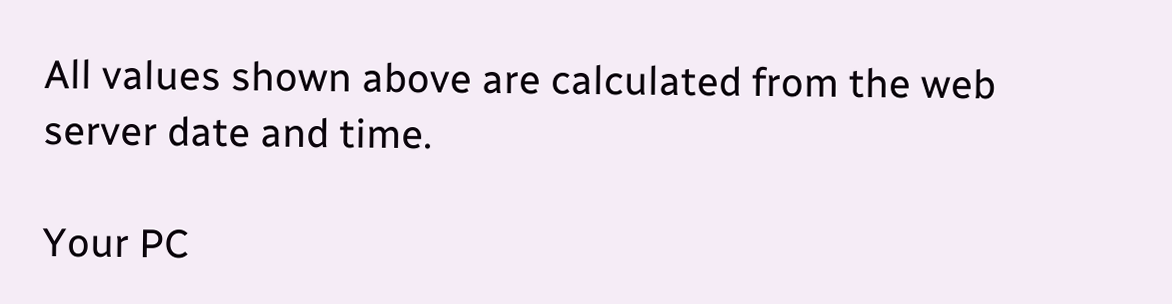All values shown above are calculated from the web server date and time.

Your PC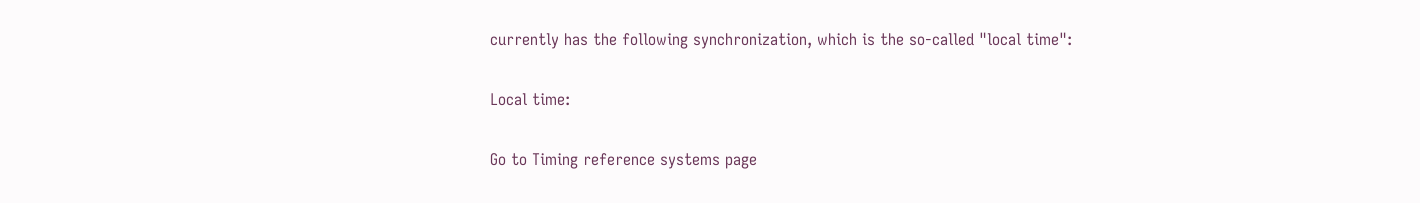currently has the following synchronization, which is the so-called "local time":

Local time:

Go to Timing reference systems page